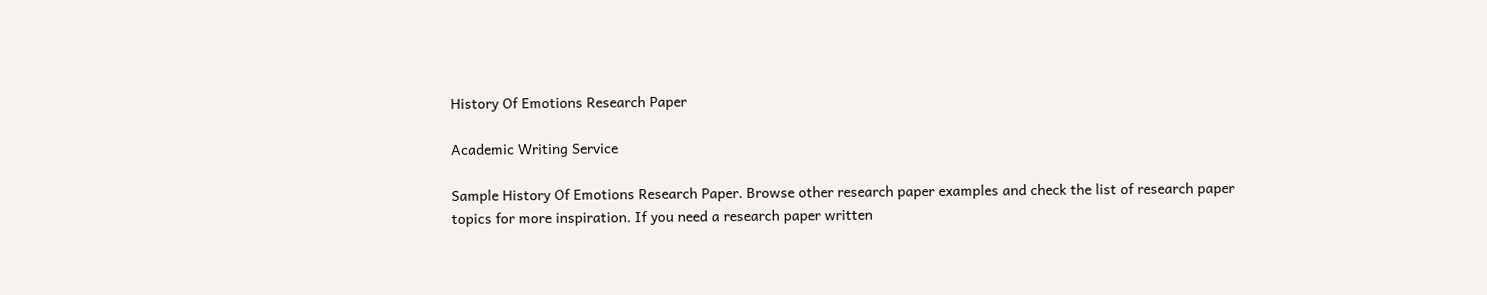History Of Emotions Research Paper

Academic Writing Service

Sample History Of Emotions Research Paper. Browse other research paper examples and check the list of research paper topics for more inspiration. If you need a research paper written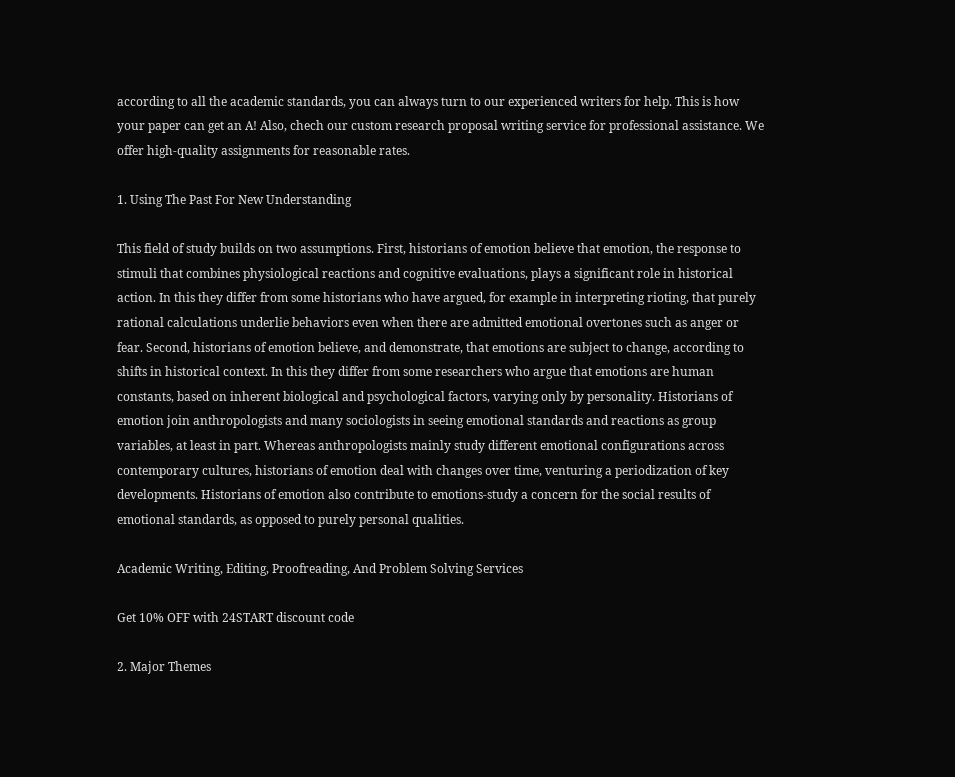according to all the academic standards, you can always turn to our experienced writers for help. This is how your paper can get an A! Also, chech our custom research proposal writing service for professional assistance. We offer high-quality assignments for reasonable rates.

1. Using The Past For New Understanding

This field of study builds on two assumptions. First, historians of emotion believe that emotion, the response to stimuli that combines physiological reactions and cognitive evaluations, plays a significant role in historical action. In this they differ from some historians who have argued, for example in interpreting rioting, that purely rational calculations underlie behaviors even when there are admitted emotional overtones such as anger or fear. Second, historians of emotion believe, and demonstrate, that emotions are subject to change, according to shifts in historical context. In this they differ from some researchers who argue that emotions are human constants, based on inherent biological and psychological factors, varying only by personality. Historians of emotion join anthropologists and many sociologists in seeing emotional standards and reactions as group variables, at least in part. Whereas anthropologists mainly study different emotional configurations across contemporary cultures, historians of emotion deal with changes over time, venturing a periodization of key developments. Historians of emotion also contribute to emotions-study a concern for the social results of emotional standards, as opposed to purely personal qualities.

Academic Writing, Editing, Proofreading, And Problem Solving Services

Get 10% OFF with 24START discount code

2. Major Themes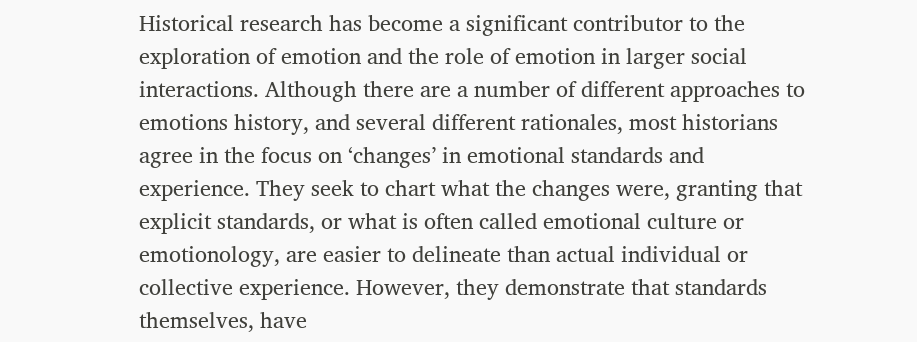Historical research has become a significant contributor to the exploration of emotion and the role of emotion in larger social interactions. Although there are a number of different approaches to emotions history, and several different rationales, most historians agree in the focus on ‘changes’ in emotional standards and experience. They seek to chart what the changes were, granting that explicit standards, or what is often called emotional culture or emotionology, are easier to delineate than actual individual or collective experience. However, they demonstrate that standards themselves, have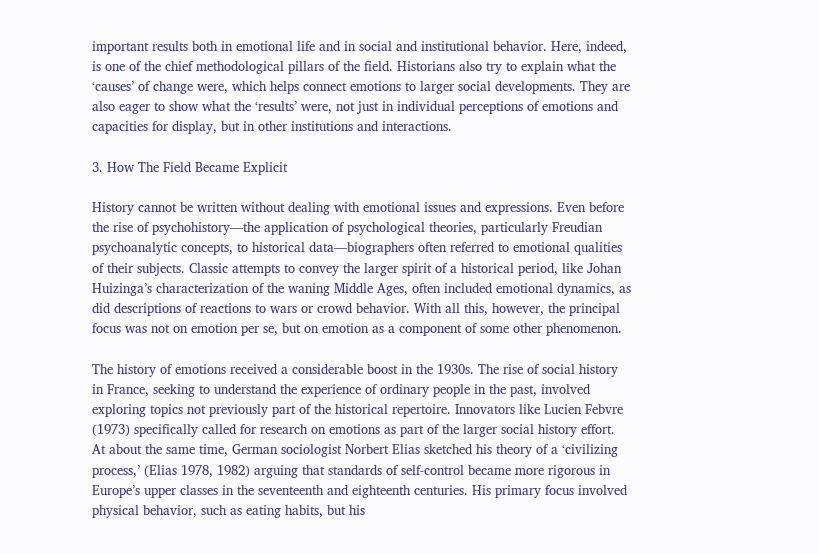important results both in emotional life and in social and institutional behavior. Here, indeed, is one of the chief methodological pillars of the field. Historians also try to explain what the ‘causes’ of change were, which helps connect emotions to larger social developments. They are also eager to show what the ‘results’ were, not just in individual perceptions of emotions and capacities for display, but in other institutions and interactions.

3. How The Field Became Explicit

History cannot be written without dealing with emotional issues and expressions. Even before the rise of psychohistory—the application of psychological theories, particularly Freudian psychoanalytic concepts, to historical data—biographers often referred to emotional qualities of their subjects. Classic attempts to convey the larger spirit of a historical period, like Johan Huizinga’s characterization of the waning Middle Ages, often included emotional dynamics, as did descriptions of reactions to wars or crowd behavior. With all this, however, the principal focus was not on emotion per se, but on emotion as a component of some other phenomenon.

The history of emotions received a considerable boost in the 1930s. The rise of social history in France, seeking to understand the experience of ordinary people in the past, involved exploring topics not previously part of the historical repertoire. Innovators like Lucien Febvre (1973) specifically called for research on emotions as part of the larger social history effort. At about the same time, German sociologist Norbert Elias sketched his theory of a ‘civilizing process,’ (Elias 1978, 1982) arguing that standards of self-control became more rigorous in Europe’s upper classes in the seventeenth and eighteenth centuries. His primary focus involved physical behavior, such as eating habits, but his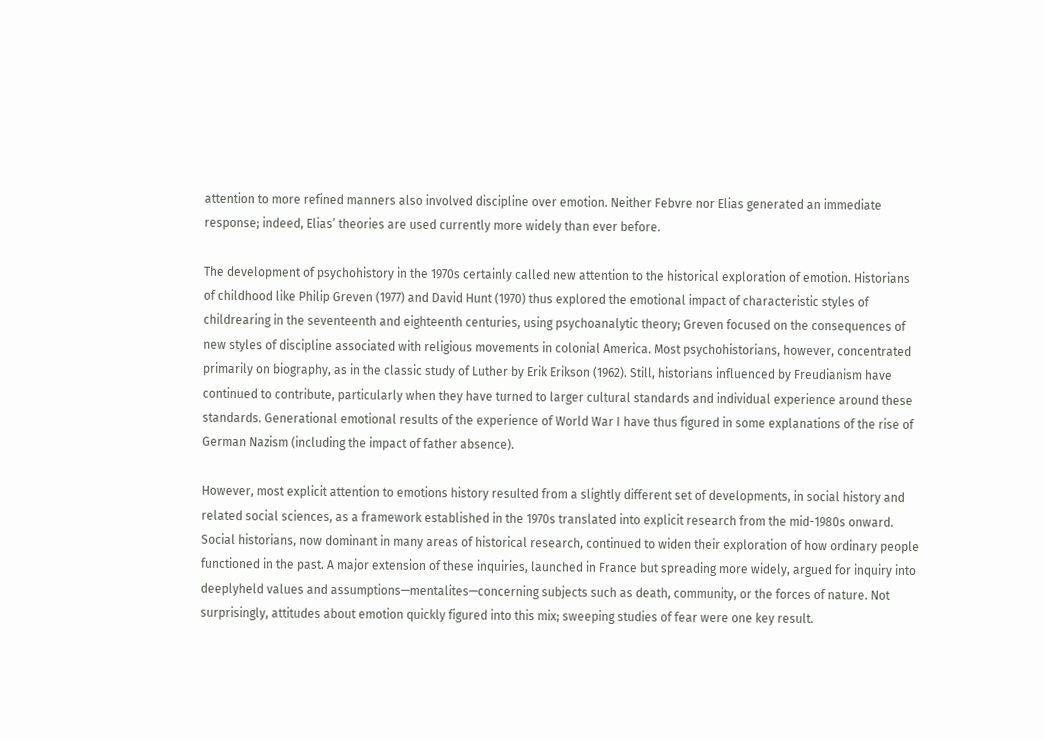attention to more refined manners also involved discipline over emotion. Neither Febvre nor Elias generated an immediate response; indeed, Elias’ theories are used currently more widely than ever before.

The development of psychohistory in the 1970s certainly called new attention to the historical exploration of emotion. Historians of childhood like Philip Greven (1977) and David Hunt (1970) thus explored the emotional impact of characteristic styles of childrearing in the seventeenth and eighteenth centuries, using psychoanalytic theory; Greven focused on the consequences of new styles of discipline associated with religious movements in colonial America. Most psychohistorians, however, concentrated primarily on biography, as in the classic study of Luther by Erik Erikson (1962). Still, historians influenced by Freudianism have continued to contribute, particularly when they have turned to larger cultural standards and individual experience around these standards. Generational emotional results of the experience of World War I have thus figured in some explanations of the rise of German Nazism (including the impact of father absence).

However, most explicit attention to emotions history resulted from a slightly different set of developments, in social history and related social sciences, as a framework established in the 1970s translated into explicit research from the mid-1980s onward. Social historians, now dominant in many areas of historical research, continued to widen their exploration of how ordinary people functioned in the past. A major extension of these inquiries, launched in France but spreading more widely, argued for inquiry into deeplyheld values and assumptions—mentalites—concerning subjects such as death, community, or the forces of nature. Not surprisingly, attitudes about emotion quickly figured into this mix; sweeping studies of fear were one key result.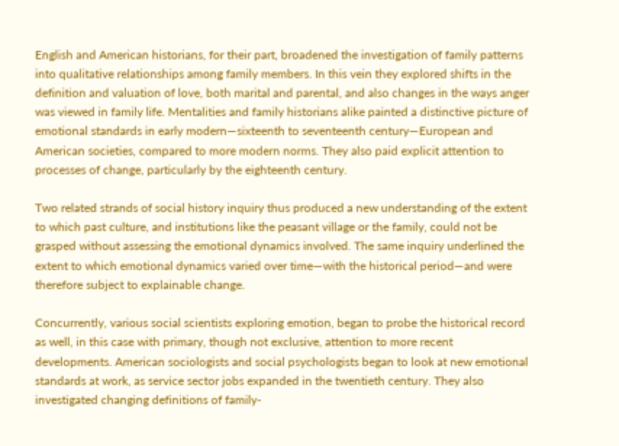English and American historians, for their part, broadened the investigation of family patterns into qualitative relationships among family members. In this vein they explored shifts in the definition and valuation of love, both marital and parental, and also changes in the ways anger was viewed in family life. Mentalities and family historians alike painted a distinctive picture of emotional standards in early modern—sixteenth to seventeenth century—European and American societies, compared to more modern norms. They also paid explicit attention to processes of change, particularly by the eighteenth century.

Two related strands of social history inquiry thus produced a new understanding of the extent to which past culture, and institutions like the peasant village or the family, could not be grasped without assessing the emotional dynamics involved. The same inquiry underlined the extent to which emotional dynamics varied over time—with the historical period—and were therefore subject to explainable change.

Concurrently, various social scientists exploring emotion, began to probe the historical record as well, in this case with primary, though not exclusive, attention to more recent developments. American sociologists and social psychologists began to look at new emotional standards at work, as service sector jobs expanded in the twentieth century. They also investigated changing definitions of family-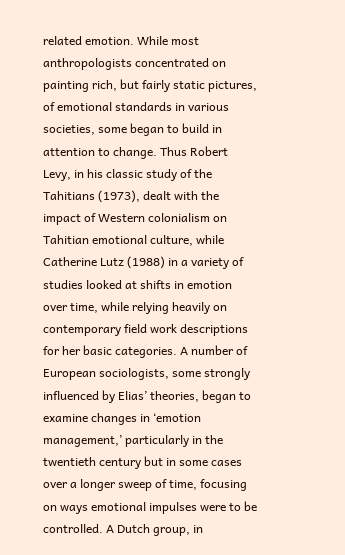related emotion. While most anthropologists concentrated on painting rich, but fairly static pictures, of emotional standards in various societies, some began to build in attention to change. Thus Robert Levy, in his classic study of the Tahitians (1973), dealt with the impact of Western colonialism on Tahitian emotional culture, while Catherine Lutz (1988) in a variety of studies looked at shifts in emotion over time, while relying heavily on contemporary field work descriptions for her basic categories. A number of European sociologists, some strongly influenced by Elias’ theories, began to examine changes in ‘emotion management,’ particularly in the twentieth century but in some cases over a longer sweep of time, focusing on ways emotional impulses were to be controlled. A Dutch group, in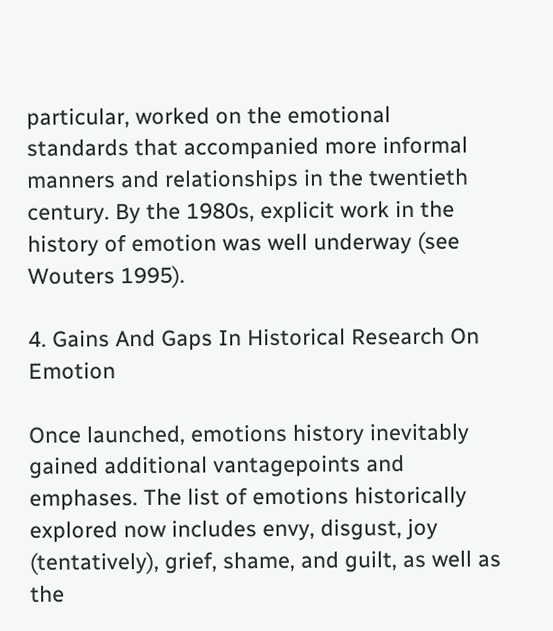particular, worked on the emotional standards that accompanied more informal manners and relationships in the twentieth century. By the 1980s, explicit work in the history of emotion was well underway (see Wouters 1995).

4. Gains And Gaps In Historical Research On Emotion

Once launched, emotions history inevitably gained additional vantagepoints and emphases. The list of emotions historically explored now includes envy, disgust, joy (tentatively), grief, shame, and guilt, as well as the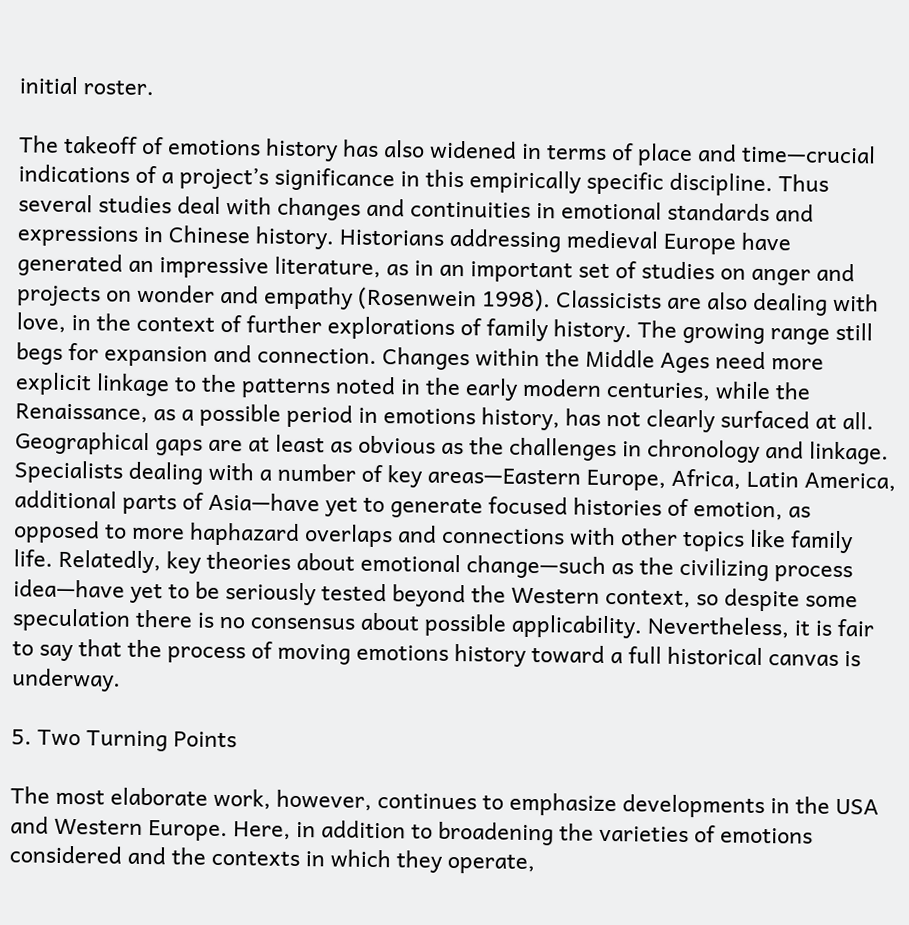initial roster.

The takeoff of emotions history has also widened in terms of place and time—crucial indications of a project’s significance in this empirically specific discipline. Thus several studies deal with changes and continuities in emotional standards and expressions in Chinese history. Historians addressing medieval Europe have generated an impressive literature, as in an important set of studies on anger and projects on wonder and empathy (Rosenwein 1998). Classicists are also dealing with love, in the context of further explorations of family history. The growing range still begs for expansion and connection. Changes within the Middle Ages need more explicit linkage to the patterns noted in the early modern centuries, while the Renaissance, as a possible period in emotions history, has not clearly surfaced at all. Geographical gaps are at least as obvious as the challenges in chronology and linkage. Specialists dealing with a number of key areas—Eastern Europe, Africa, Latin America, additional parts of Asia—have yet to generate focused histories of emotion, as opposed to more haphazard overlaps and connections with other topics like family life. Relatedly, key theories about emotional change—such as the civilizing process idea—have yet to be seriously tested beyond the Western context, so despite some speculation there is no consensus about possible applicability. Nevertheless, it is fair to say that the process of moving emotions history toward a full historical canvas is underway.

5. Two Turning Points

The most elaborate work, however, continues to emphasize developments in the USA and Western Europe. Here, in addition to broadening the varieties of emotions considered and the contexts in which they operate,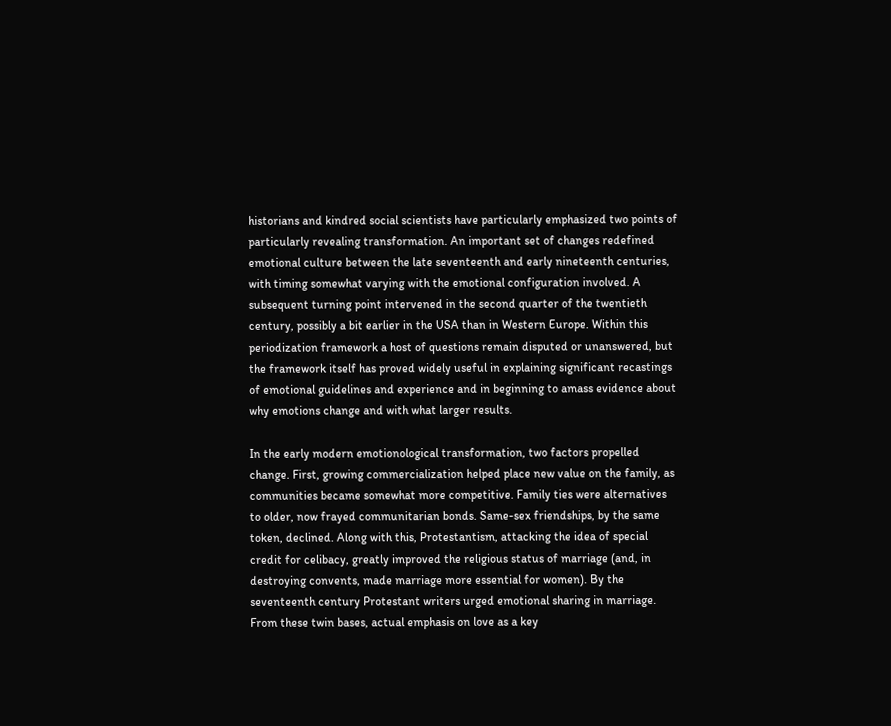historians and kindred social scientists have particularly emphasized two points of particularly revealing transformation. An important set of changes redefined emotional culture between the late seventeenth and early nineteenth centuries, with timing somewhat varying with the emotional configuration involved. A subsequent turning point intervened in the second quarter of the twentieth century, possibly a bit earlier in the USA than in Western Europe. Within this periodization framework a host of questions remain disputed or unanswered, but the framework itself has proved widely useful in explaining significant recastings of emotional guidelines and experience and in beginning to amass evidence about why emotions change and with what larger results.

In the early modern emotionological transformation, two factors propelled change. First, growing commercialization helped place new value on the family, as communities became somewhat more competitive. Family ties were alternatives to older, now frayed communitarian bonds. Same-sex friendships, by the same token, declined. Along with this, Protestantism, attacking the idea of special credit for celibacy, greatly improved the religious status of marriage (and, in destroying convents, made marriage more essential for women). By the seventeenth century Protestant writers urged emotional sharing in marriage. From these twin bases, actual emphasis on love as a key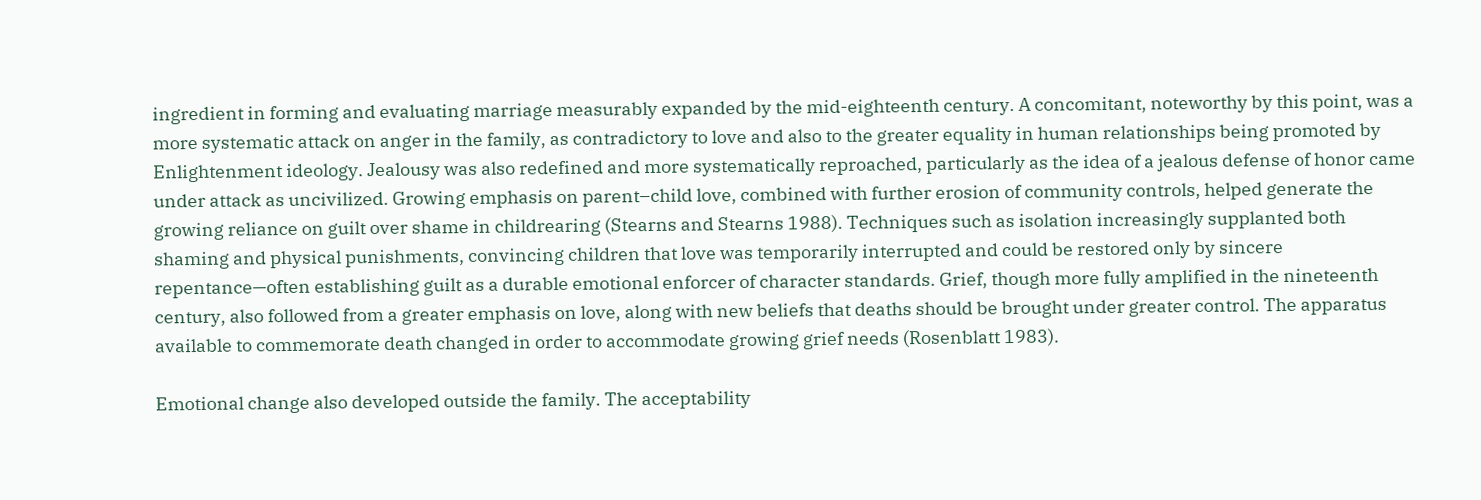ingredient in forming and evaluating marriage measurably expanded by the mid-eighteenth century. A concomitant, noteworthy by this point, was a more systematic attack on anger in the family, as contradictory to love and also to the greater equality in human relationships being promoted by Enlightenment ideology. Jealousy was also redefined and more systematically reproached, particularly as the idea of a jealous defense of honor came under attack as uncivilized. Growing emphasis on parent–child love, combined with further erosion of community controls, helped generate the growing reliance on guilt over shame in childrearing (Stearns and Stearns 1988). Techniques such as isolation increasingly supplanted both shaming and physical punishments, convincing children that love was temporarily interrupted and could be restored only by sincere repentance—often establishing guilt as a durable emotional enforcer of character standards. Grief, though more fully amplified in the nineteenth century, also followed from a greater emphasis on love, along with new beliefs that deaths should be brought under greater control. The apparatus available to commemorate death changed in order to accommodate growing grief needs (Rosenblatt 1983).

Emotional change also developed outside the family. The acceptability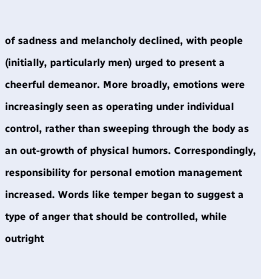of sadness and melancholy declined, with people (initially, particularly men) urged to present a cheerful demeanor. More broadly, emotions were increasingly seen as operating under individual control, rather than sweeping through the body as an out-growth of physical humors. Correspondingly, responsibility for personal emotion management increased. Words like temper began to suggest a type of anger that should be controlled, while outright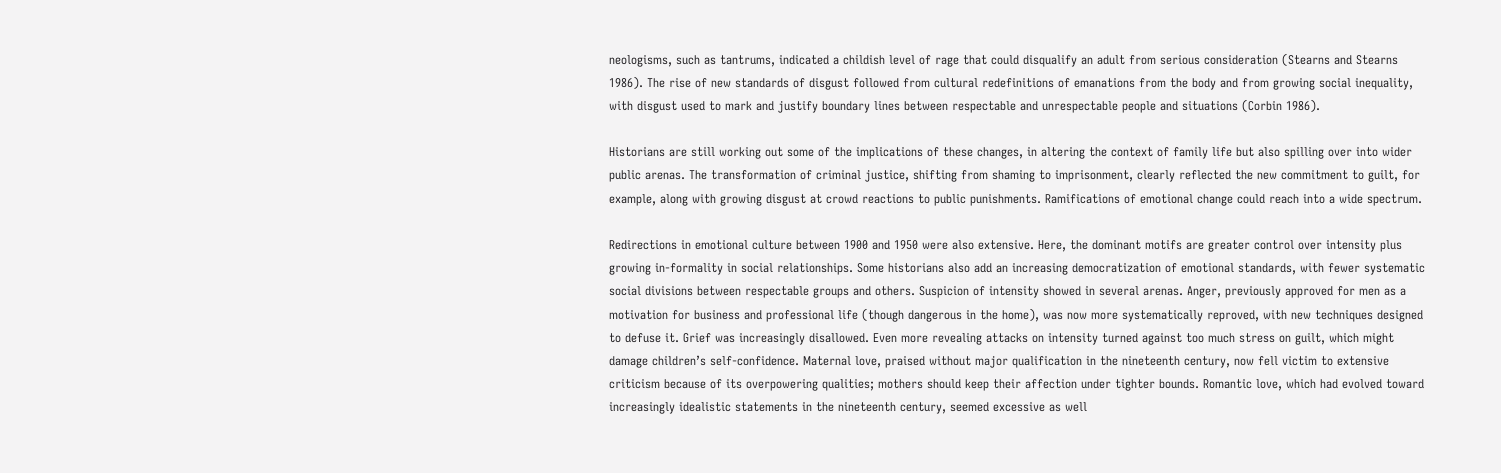neologisms, such as tantrums, indicated a childish level of rage that could disqualify an adult from serious consideration (Stearns and Stearns 1986). The rise of new standards of disgust followed from cultural redefinitions of emanations from the body and from growing social inequality, with disgust used to mark and justify boundary lines between respectable and unrespectable people and situations (Corbin 1986).

Historians are still working out some of the implications of these changes, in altering the context of family life but also spilling over into wider public arenas. The transformation of criminal justice, shifting from shaming to imprisonment, clearly reflected the new commitment to guilt, for example, along with growing disgust at crowd reactions to public punishments. Ramifications of emotional change could reach into a wide spectrum.

Redirections in emotional culture between 1900 and 1950 were also extensive. Here, the dominant motifs are greater control over intensity plus growing in-formality in social relationships. Some historians also add an increasing democratization of emotional standards, with fewer systematic social divisions between respectable groups and others. Suspicion of intensity showed in several arenas. Anger, previously approved for men as a motivation for business and professional life (though dangerous in the home), was now more systematically reproved, with new techniques designed to defuse it. Grief was increasingly disallowed. Even more revealing attacks on intensity turned against too much stress on guilt, which might damage children’s self-confidence. Maternal love, praised without major qualification in the nineteenth century, now fell victim to extensive criticism because of its overpowering qualities; mothers should keep their affection under tighter bounds. Romantic love, which had evolved toward increasingly idealistic statements in the nineteenth century, seemed excessive as well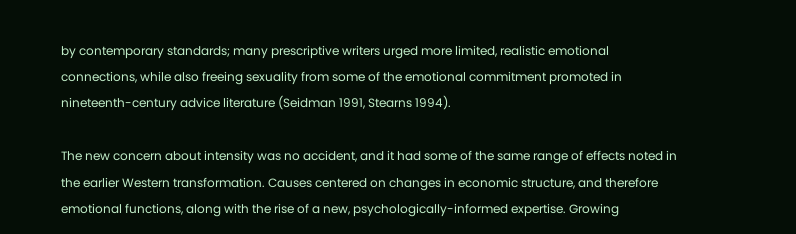by contemporary standards; many prescriptive writers urged more limited, realistic emotional connections, while also freeing sexuality from some of the emotional commitment promoted in nineteenth-century advice literature (Seidman 1991, Stearns 1994).

The new concern about intensity was no accident, and it had some of the same range of effects noted in the earlier Western transformation. Causes centered on changes in economic structure, and therefore emotional functions, along with the rise of a new, psychologically-informed expertise. Growing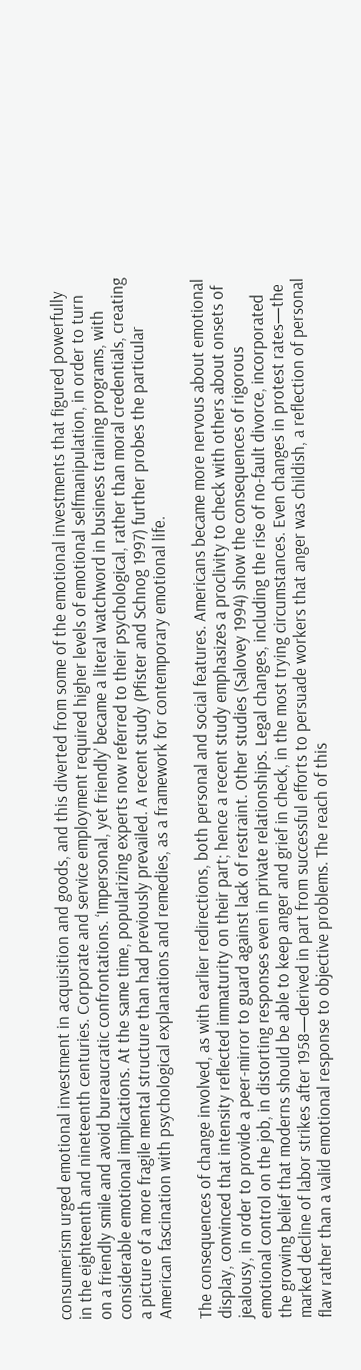consumerism urged emotional investment in acquisition and goods, and this diverted from some of the emotional investments that figured powerfully in the eighteenth and nineteenth centuries. Corporate and service employment required higher levels of emotional selfmanipulation, in order to turn on a friendly smile and avoid bureaucratic confrontations. ‘Impersonal, yet friendly’ became a literal watchword in business training programs, with considerable emotional implications. At the same time, popularizing experts now referred to their psychological, rather than moral credentials, creating a picture of a more fragile mental structure than had previously prevailed. A recent study (Pfister and Schnog 1997) further probes the particular American fascination with psychological explanations and remedies, as a framework for contemporary emotional life.

The consequences of change involved, as with earlier redirections, both personal and social features. Americans became more nervous about emotional display, convinced that intensity reflected immaturity on their part; hence a recent study emphasizes a proclivity to check with others about onsets of jealousy, in order to provide a peer-mirror to guard against lack of restraint. Other studies (Salovey 1994) show the consequences of rigorous emotional control on the job, in distorting responses even in private relationships. Legal changes, including the rise of no-fault divorce, incorporated the growing belief that moderns should be able to keep anger and grief in check, in the most trying circumstances. Even changes in protest rates—the marked decline of labor strikes after 1958—derived in part from successful efforts to persuade workers that anger was childish, a reflection of personal flaw rather than a valid emotional response to objective problems. The reach of this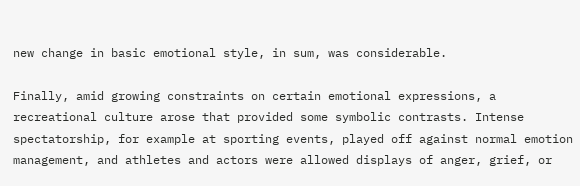new change in basic emotional style, in sum, was considerable.

Finally, amid growing constraints on certain emotional expressions, a recreational culture arose that provided some symbolic contrasts. Intense spectatorship, for example at sporting events, played off against normal emotion management, and athletes and actors were allowed displays of anger, grief, or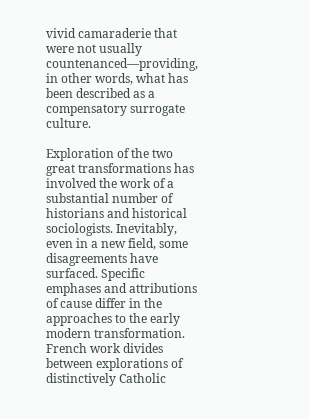vivid camaraderie that were not usually countenanced—providing, in other words, what has been described as a compensatory surrogate culture.

Exploration of the two great transformations has involved the work of a substantial number of historians and historical sociologists. Inevitably, even in a new field, some disagreements have surfaced. Specific emphases and attributions of cause differ in the approaches to the early modern transformation. French work divides between explorations of distinctively Catholic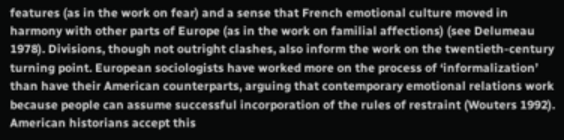features (as in the work on fear) and a sense that French emotional culture moved in harmony with other parts of Europe (as in the work on familial affections) (see Delumeau 1978). Divisions, though not outright clashes, also inform the work on the twentieth-century turning point. European sociologists have worked more on the process of ‘informalization’ than have their American counterparts, arguing that contemporary emotional relations work because people can assume successful incorporation of the rules of restraint (Wouters 1992). American historians accept this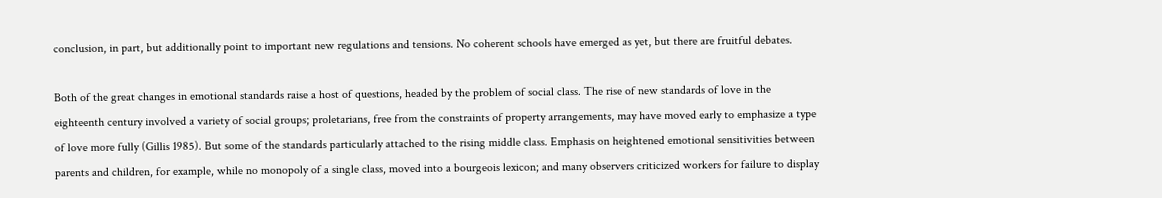conclusion, in part, but additionally point to important new regulations and tensions. No coherent schools have emerged as yet, but there are fruitful debates.

Both of the great changes in emotional standards raise a host of questions, headed by the problem of social class. The rise of new standards of love in the eighteenth century involved a variety of social groups; proletarians, free from the constraints of property arrangements, may have moved early to emphasize a type of love more fully (Gillis 1985). But some of the standards particularly attached to the rising middle class. Emphasis on heightened emotional sensitivities between parents and children, for example, while no monopoly of a single class, moved into a bourgeois lexicon; and many observers criticized workers for failure to display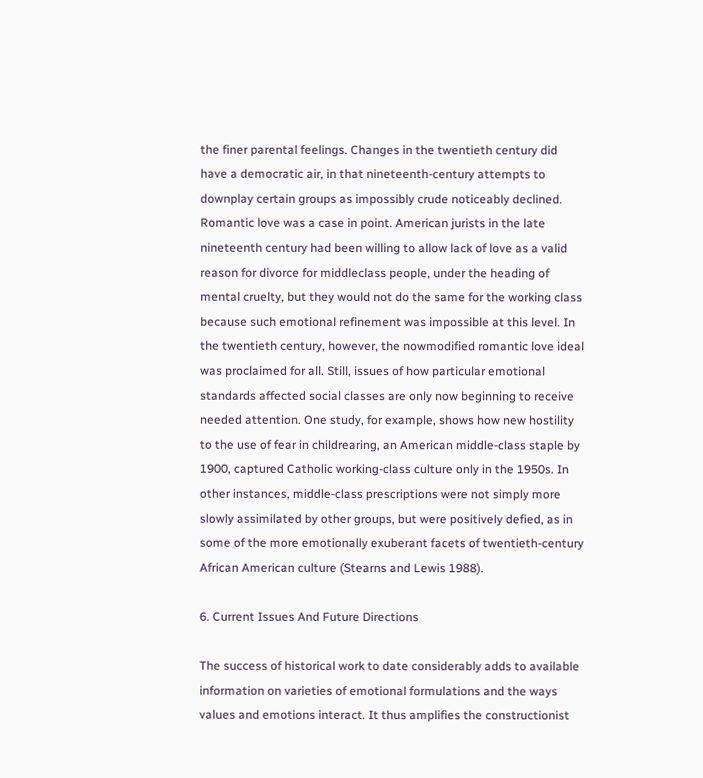the finer parental feelings. Changes in the twentieth century did have a democratic air, in that nineteenth-century attempts to downplay certain groups as impossibly crude noticeably declined. Romantic love was a case in point. American jurists in the late nineteenth century had been willing to allow lack of love as a valid reason for divorce for middleclass people, under the heading of mental cruelty, but they would not do the same for the working class because such emotional refinement was impossible at this level. In the twentieth century, however, the nowmodified romantic love ideal was proclaimed for all. Still, issues of how particular emotional standards affected social classes are only now beginning to receive needed attention. One study, for example, shows how new hostility to the use of fear in childrearing, an American middle-class staple by 1900, captured Catholic working-class culture only in the 1950s. In other instances, middle-class prescriptions were not simply more slowly assimilated by other groups, but were positively defied, as in some of the more emotionally exuberant facets of twentieth-century African American culture (Stearns and Lewis 1988).

6. Current Issues And Future Directions

The success of historical work to date considerably adds to available information on varieties of emotional formulations and the ways values and emotions interact. It thus amplifies the constructionist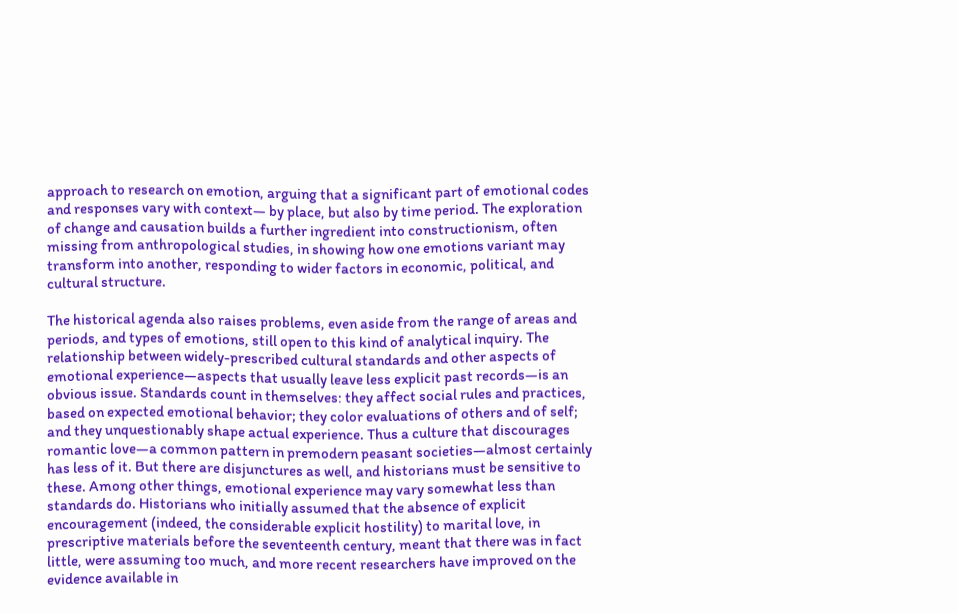approach to research on emotion, arguing that a significant part of emotional codes and responses vary with context— by place, but also by time period. The exploration of change and causation builds a further ingredient into constructionism, often missing from anthropological studies, in showing how one emotions variant may transform into another, responding to wider factors in economic, political, and cultural structure.

The historical agenda also raises problems, even aside from the range of areas and periods, and types of emotions, still open to this kind of analytical inquiry. The relationship between widely-prescribed cultural standards and other aspects of emotional experience—aspects that usually leave less explicit past records—is an obvious issue. Standards count in themselves: they affect social rules and practices, based on expected emotional behavior; they color evaluations of others and of self; and they unquestionably shape actual experience. Thus a culture that discourages romantic love—a common pattern in premodern peasant societies—almost certainly has less of it. But there are disjunctures as well, and historians must be sensitive to these. Among other things, emotional experience may vary somewhat less than standards do. Historians who initially assumed that the absence of explicit encouragement (indeed, the considerable explicit hostility) to marital love, in prescriptive materials before the seventeenth century, meant that there was in fact little, were assuming too much, and more recent researchers have improved on the evidence available in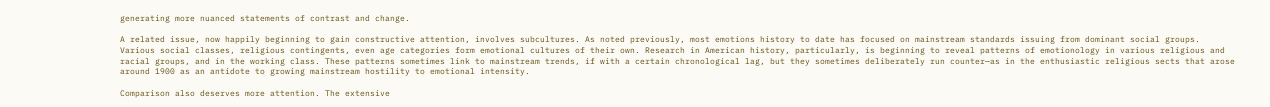generating more nuanced statements of contrast and change.

A related issue, now happily beginning to gain constructive attention, involves subcultures. As noted previously, most emotions history to date has focused on mainstream standards issuing from dominant social groups. Various social classes, religious contingents, even age categories form emotional cultures of their own. Research in American history, particularly, is beginning to reveal patterns of emotionology in various religious and racial groups, and in the working class. These patterns sometimes link to mainstream trends, if with a certain chronological lag, but they sometimes deliberately run counter—as in the enthusiastic religious sects that arose around 1900 as an antidote to growing mainstream hostility to emotional intensity.

Comparison also deserves more attention. The extensive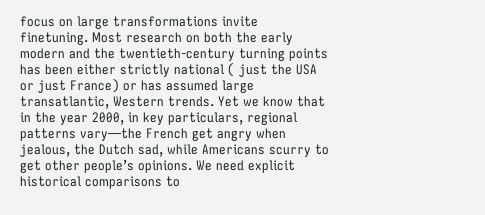focus on large transformations invite finetuning. Most research on both the early modern and the twentieth-century turning points has been either strictly national ( just the USA or just France) or has assumed large transatlantic, Western trends. Yet we know that in the year 2000, in key particulars, regional patterns vary—the French get angry when jealous, the Dutch sad, while Americans scurry to get other people’s opinions. We need explicit historical comparisons to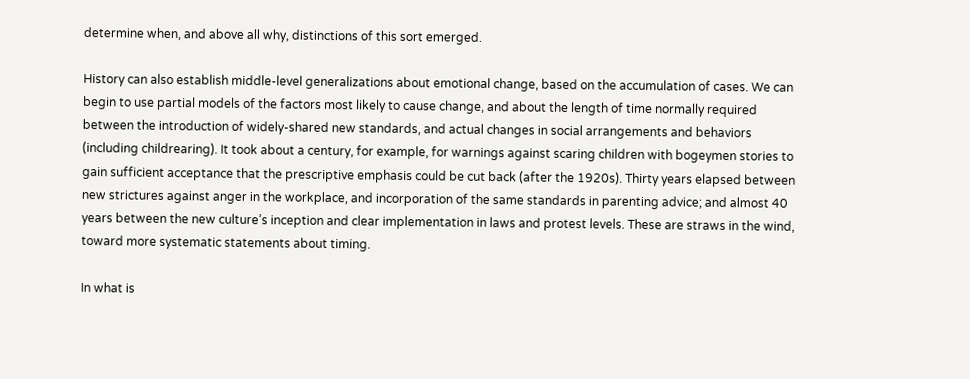determine when, and above all why, distinctions of this sort emerged.

History can also establish middle-level generalizations about emotional change, based on the accumulation of cases. We can begin to use partial models of the factors most likely to cause change, and about the length of time normally required between the introduction of widely-shared new standards, and actual changes in social arrangements and behaviors (including childrearing). It took about a century, for example, for warnings against scaring children with bogeymen stories to gain sufficient acceptance that the prescriptive emphasis could be cut back (after the 1920s). Thirty years elapsed between new strictures against anger in the workplace, and incorporation of the same standards in parenting advice; and almost 40 years between the new culture’s inception and clear implementation in laws and protest levels. These are straws in the wind, toward more systematic statements about timing.

In what is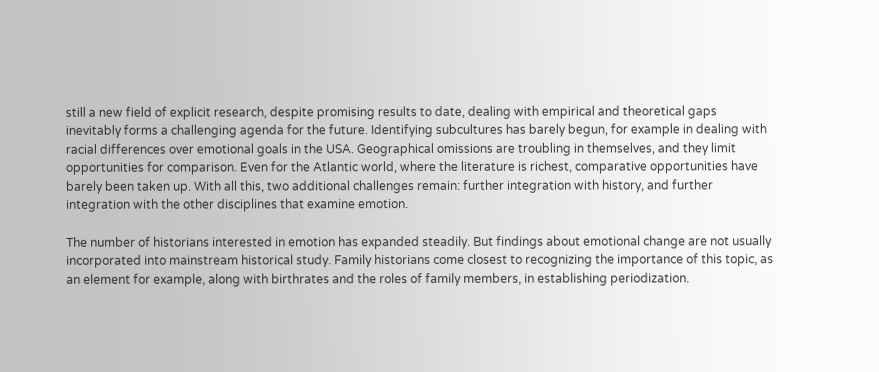still a new field of explicit research, despite promising results to date, dealing with empirical and theoretical gaps inevitably forms a challenging agenda for the future. Identifying subcultures has barely begun, for example in dealing with racial differences over emotional goals in the USA. Geographical omissions are troubling in themselves, and they limit opportunities for comparison. Even for the Atlantic world, where the literature is richest, comparative opportunities have barely been taken up. With all this, two additional challenges remain: further integration with history, and further integration with the other disciplines that examine emotion.

The number of historians interested in emotion has expanded steadily. But findings about emotional change are not usually incorporated into mainstream historical study. Family historians come closest to recognizing the importance of this topic, as an element for example, along with birthrates and the roles of family members, in establishing periodization.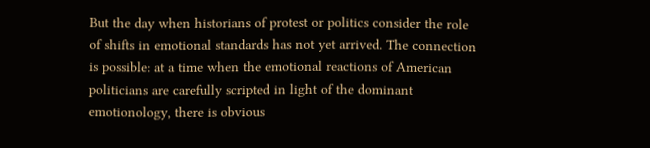But the day when historians of protest or politics consider the role of shifts in emotional standards has not yet arrived. The connection is possible: at a time when the emotional reactions of American politicians are carefully scripted in light of the dominant emotionology, there is obvious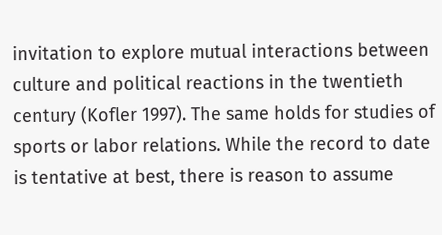invitation to explore mutual interactions between culture and political reactions in the twentieth century (Kofler 1997). The same holds for studies of sports or labor relations. While the record to date is tentative at best, there is reason to assume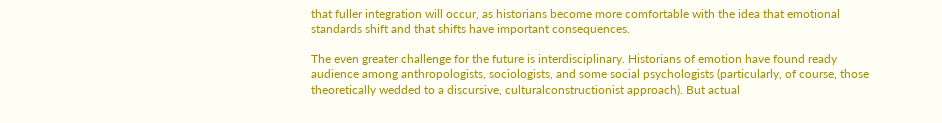that fuller integration will occur, as historians become more comfortable with the idea that emotional standards shift and that shifts have important consequences.

The even greater challenge for the future is interdisciplinary. Historians of emotion have found ready audience among anthropologists, sociologists, and some social psychologists (particularly, of course, those theoretically wedded to a discursive, culturalconstructionist approach). But actual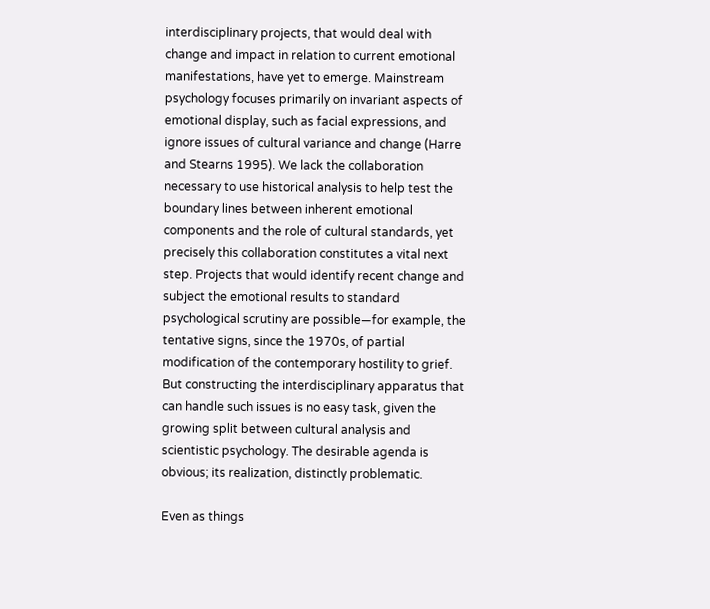interdisciplinary projects, that would deal with change and impact in relation to current emotional manifestations, have yet to emerge. Mainstream psychology focuses primarily on invariant aspects of emotional display, such as facial expressions, and ignore issues of cultural variance and change (Harre and Stearns 1995). We lack the collaboration necessary to use historical analysis to help test the boundary lines between inherent emotional components and the role of cultural standards, yet precisely this collaboration constitutes a vital next step. Projects that would identify recent change and subject the emotional results to standard psychological scrutiny are possible—for example, the tentative signs, since the 1970s, of partial modification of the contemporary hostility to grief. But constructing the interdisciplinary apparatus that can handle such issues is no easy task, given the growing split between cultural analysis and scientistic psychology. The desirable agenda is obvious; its realization, distinctly problematic.

Even as things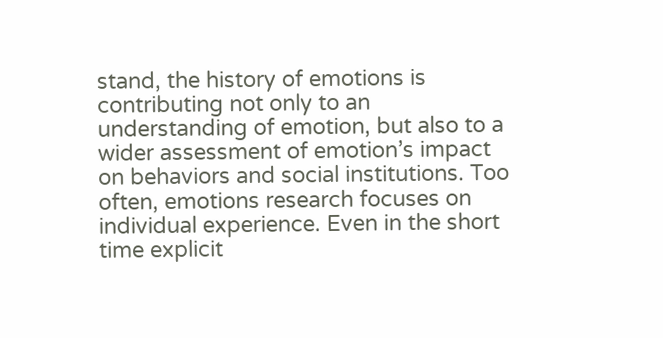stand, the history of emotions is contributing not only to an understanding of emotion, but also to a wider assessment of emotion’s impact on behaviors and social institutions. Too often, emotions research focuses on individual experience. Even in the short time explicit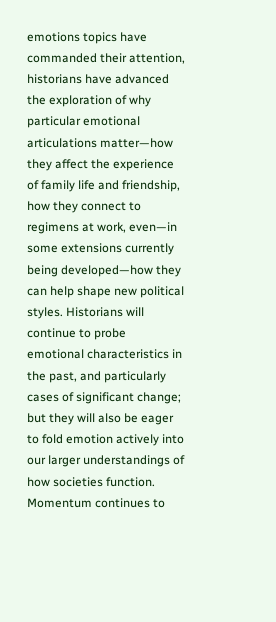emotions topics have commanded their attention, historians have advanced the exploration of why particular emotional articulations matter—how they affect the experience of family life and friendship, how they connect to regimens at work, even—in some extensions currently being developed—how they can help shape new political styles. Historians will continue to probe emotional characteristics in the past, and particularly cases of significant change; but they will also be eager to fold emotion actively into our larger understandings of how societies function. Momentum continues to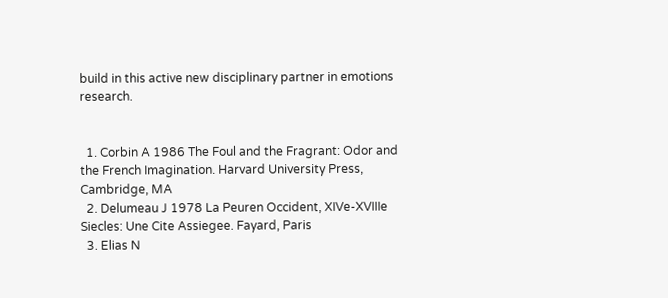build in this active new disciplinary partner in emotions research.


  1. Corbin A 1986 The Foul and the Fragrant: Odor and the French Imagination. Harvard University Press, Cambridge, MA
  2. Delumeau J 1978 La Peuren Occident, XIVe-XVIIIe Siecles: Une Cite Assiegee. Fayard, Paris
  3. Elias N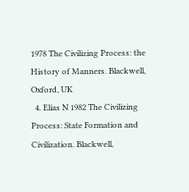1978 The Civilizing Process: the History of Manners. Blackwell, Oxford, UK
  4. Elias N 1982 The Civilizing Process: State Formation and Civilization. Blackwell,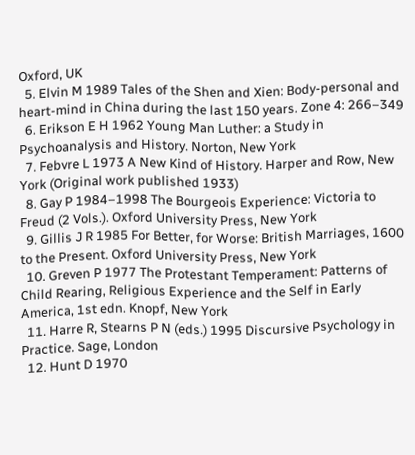Oxford, UK
  5. Elvin M 1989 Tales of the Shen and Xien: Body-personal and heart-mind in China during the last 150 years. Zone 4: 266–349
  6. Erikson E H 1962 Young Man Luther: a Study in Psychoanalysis and History. Norton, New York
  7. Febvre L 1973 A New Kind of History. Harper and Row, New York (Original work published 1933)
  8. Gay P 1984–1998 The Bourgeois Experience: Victoria to Freud (2 Vols.). Oxford University Press, New York
  9. Gillis J R 1985 For Better, for Worse: British Marriages, 1600 to the Present. Oxford University Press, New York
  10. Greven P 1977 The Protestant Temperament: Patterns of Child Rearing, Religious Experience and the Self in Early America, 1st edn. Knopf, New York
  11. Harre R, Stearns P N (eds.) 1995 Discursive Psychology in Practice. Sage, London
  12. Hunt D 1970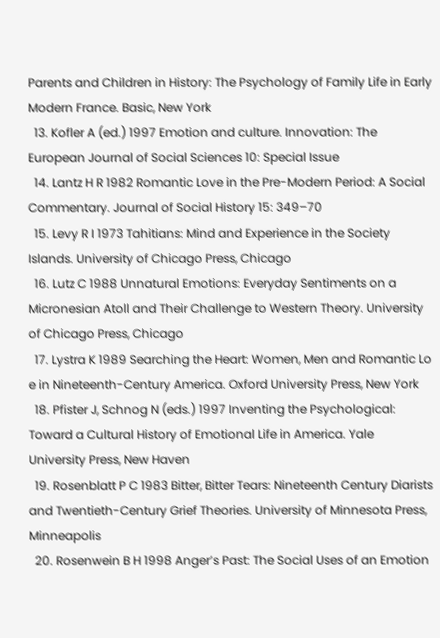Parents and Children in History: The Psychology of Family Life in Early Modern France. Basic, New York
  13. Kofler A (ed.) 1997 Emotion and culture. Innovation: The European Journal of Social Sciences 10: Special Issue
  14. Lantz H R 1982 Romantic Love in the Pre-Modern Period: A Social Commentary. Journal of Social History 15: 349–70
  15. Levy R I 1973 Tahitians: Mind and Experience in the Society Islands. University of Chicago Press, Chicago
  16. Lutz C 1988 Unnatural Emotions: Everyday Sentiments on a Micronesian Atoll and Their Challenge to Western Theory. University of Chicago Press, Chicago
  17. Lystra K 1989 Searching the Heart: Women, Men and Romantic Lo e in Nineteenth-Century America. Oxford University Press, New York
  18. Pfister J, Schnog N (eds.) 1997 Inventing the Psychological: Toward a Cultural History of Emotional Life in America. Yale University Press, New Haven
  19. Rosenblatt P C 1983 Bitter, Bitter Tears: Nineteenth Century Diarists and Twentieth-Century Grief Theories. University of Minnesota Press, Minneapolis
  20. Rosenwein B H 1998 Anger’s Past: The Social Uses of an Emotion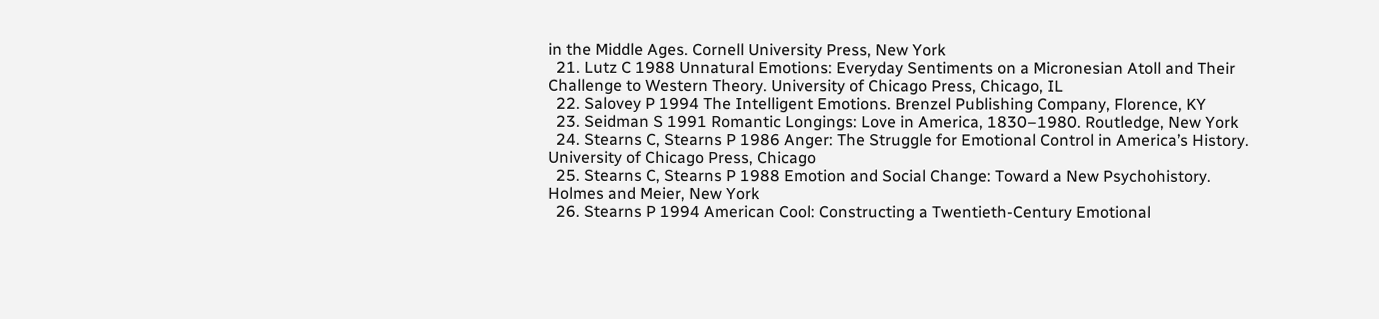in the Middle Ages. Cornell University Press, New York
  21. Lutz C 1988 Unnatural Emotions: Everyday Sentiments on a Micronesian Atoll and Their Challenge to Western Theory. University of Chicago Press, Chicago, IL
  22. Salovey P 1994 The Intelligent Emotions. Brenzel Publishing Company, Florence, KY
  23. Seidman S 1991 Romantic Longings: Love in America, 1830–1980. Routledge, New York
  24. Stearns C, Stearns P 1986 Anger: The Struggle for Emotional Control in America’s History. University of Chicago Press, Chicago
  25. Stearns C, Stearns P 1988 Emotion and Social Change: Toward a New Psychohistory. Holmes and Meier, New York
  26. Stearns P 1994 American Cool: Constructing a Twentieth-Century Emotional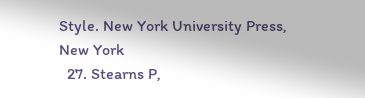Style. New York University Press, New York
  27. Stearns P,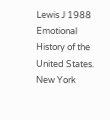Lewis J 1988 Emotional History of the United States. New York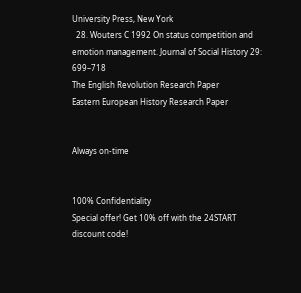University Press, New York
  28. Wouters C 1992 On status competition and emotion management. Journal of Social History 29: 699–718
The English Revolution Research Paper
Eastern European History Research Paper


Always on-time


100% Confidentiality
Special offer! Get 10% off with the 24START discount code!